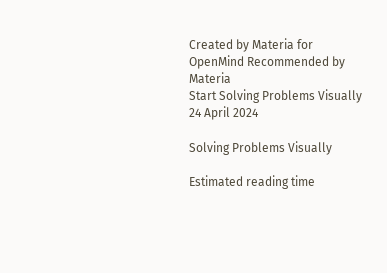Created by Materia for OpenMind Recommended by Materia
Start Solving Problems Visually
24 April 2024

Solving Problems Visually

Estimated reading time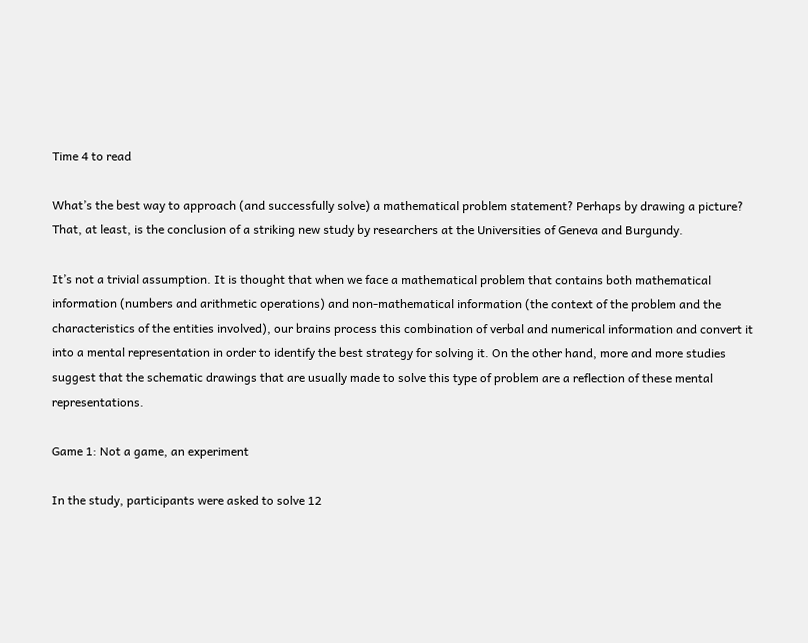Time 4 to read

What’s the best way to approach (and successfully solve) a mathematical problem statement? Perhaps by drawing a picture? That, at least, is the conclusion of a striking new study by researchers at the Universities of Geneva and Burgundy.

It’s not a trivial assumption. It is thought that when we face a mathematical problem that contains both mathematical information (numbers and arithmetic operations) and non-mathematical information (the context of the problem and the characteristics of the entities involved), our brains process this combination of verbal and numerical information and convert it into a mental representation in order to identify the best strategy for solving it. On the other hand, more and more studies suggest that the schematic drawings that are usually made to solve this type of problem are a reflection of these mental representations.

Game 1: Not a game, an experiment

In the study, participants were asked to solve 12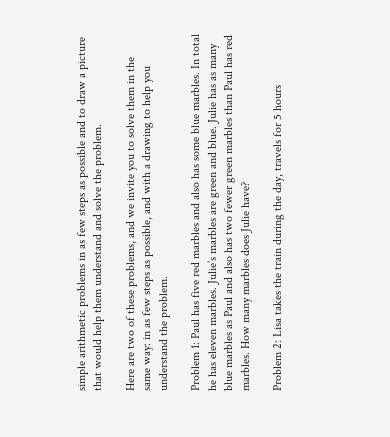simple arithmetic problems in as few steps as possible and to draw a picture that would help them understand and solve the problem.

Here are two of these problems, and we invite you to solve them in the same way: in as few steps as possible, and with a drawing to help you understand the problem.

Problem 1: Paul has five red marbles and also has some blue marbles. In total he has eleven marbles. Julie’s marbles are green and blue. Julie has as many blue marbles as Paul and also has two fewer green marbles than Paul has red marbles. How many marbles does Julie have?

Problem 2: Lisa takes the train during the day, travels for 5 hours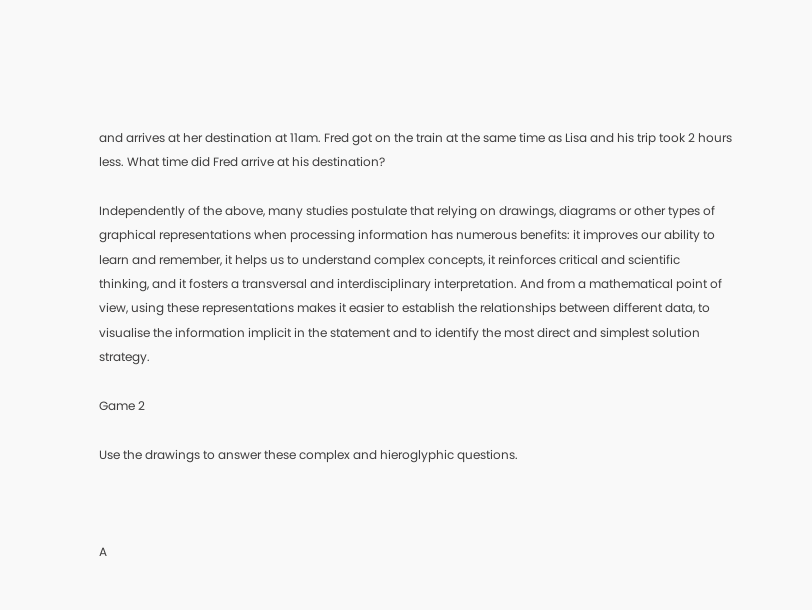and arrives at her destination at 11am. Fred got on the train at the same time as Lisa and his trip took 2 hours less. What time did Fred arrive at his destination?

Independently of the above, many studies postulate that relying on drawings, diagrams or other types of graphical representations when processing information has numerous benefits: it improves our ability to learn and remember, it helps us to understand complex concepts, it reinforces critical and scientific thinking, and it fosters a transversal and interdisciplinary interpretation. And from a mathematical point of view, using these representations makes it easier to establish the relationships between different data, to visualise the information implicit in the statement and to identify the most direct and simplest solution strategy.

Game 2

Use the drawings to answer these complex and hieroglyphic questions.



A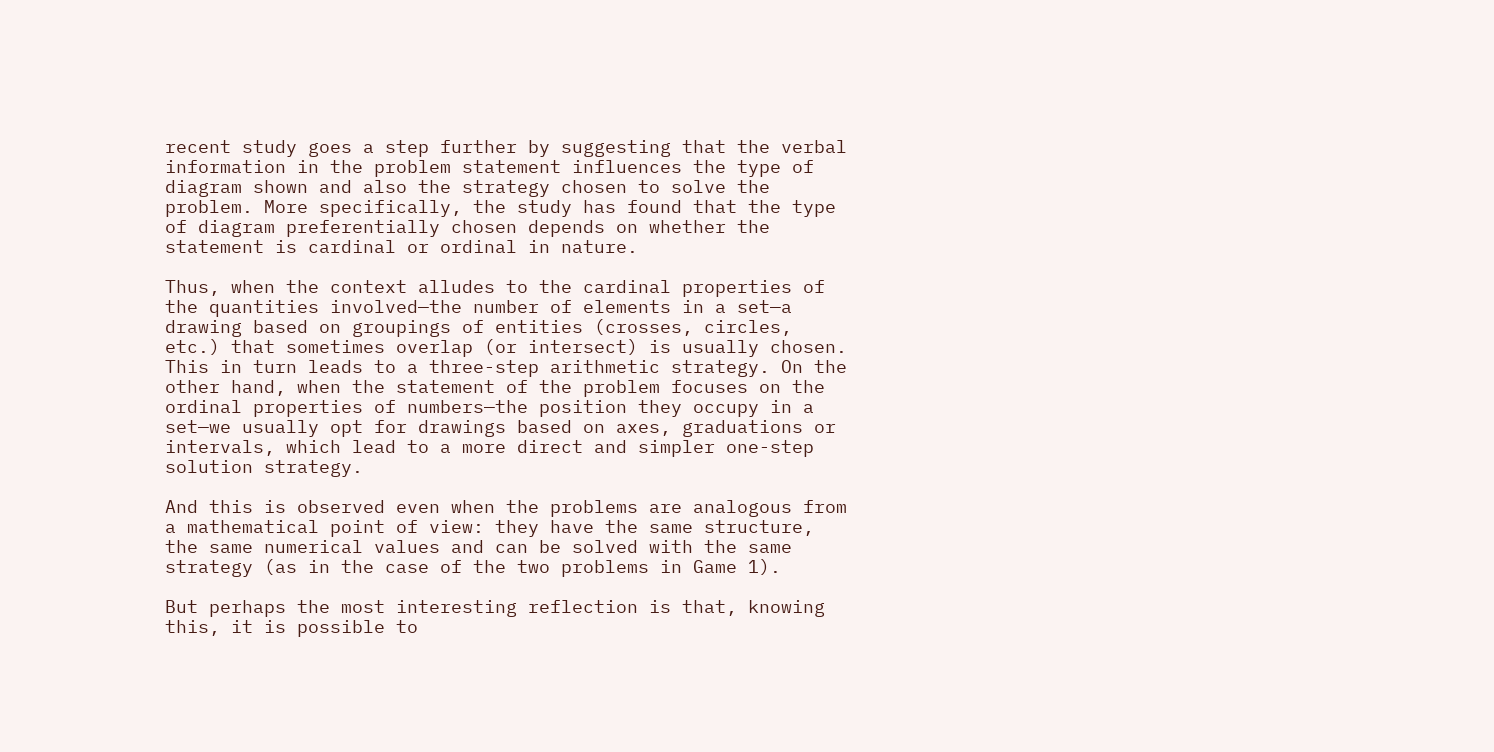recent study goes a step further by suggesting that the verbal information in the problem statement influences the type of diagram shown and also the strategy chosen to solve the problem. More specifically, the study has found that the type of diagram preferentially chosen depends on whether the statement is cardinal or ordinal in nature.

Thus, when the context alludes to the cardinal properties of the quantities involved—the number of elements in a set—a drawing based on groupings of entities (crosses, circles, etc.) that sometimes overlap (or intersect) is usually chosen. This in turn leads to a three-step arithmetic strategy. On the other hand, when the statement of the problem focuses on the ordinal properties of numbers—the position they occupy in a set—we usually opt for drawings based on axes, graduations or intervals, which lead to a more direct and simpler one-step solution strategy.

And this is observed even when the problems are analogous from a mathematical point of view: they have the same structure, the same numerical values and can be solved with the same strategy (as in the case of the two problems in Game 1).

But perhaps the most interesting reflection is that, knowing this, it is possible to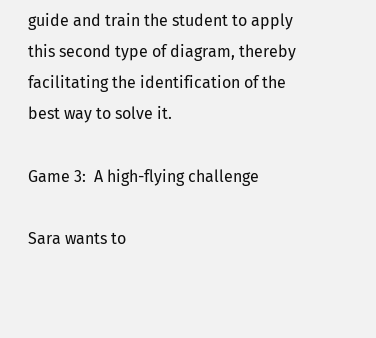guide and train the student to apply this second type of diagram, thereby facilitating the identification of the best way to solve it.

Game 3:  A high-flying challenge

Sara wants to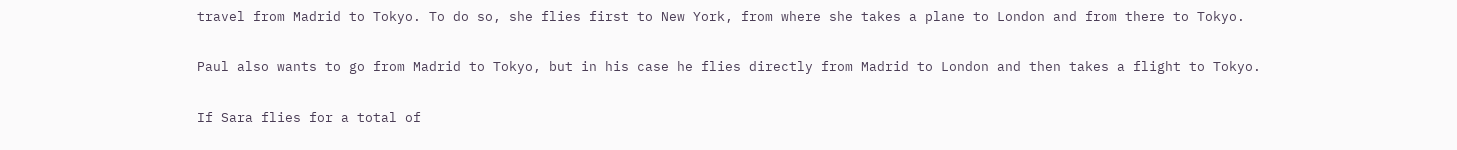travel from Madrid to Tokyo. To do so, she flies first to New York, from where she takes a plane to London and from there to Tokyo.

Paul also wants to go from Madrid to Tokyo, but in his case he flies directly from Madrid to London and then takes a flight to Tokyo.

If Sara flies for a total of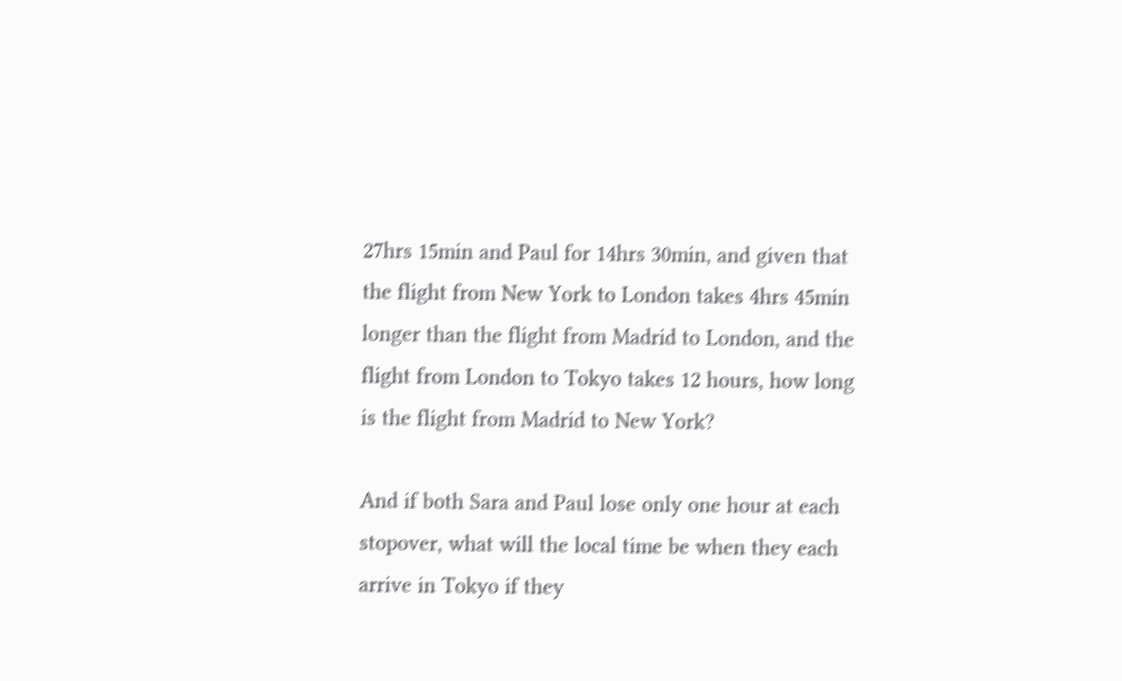27hrs 15min and Paul for 14hrs 30min, and given that the flight from New York to London takes 4hrs 45min longer than the flight from Madrid to London, and the flight from London to Tokyo takes 12 hours, how long is the flight from Madrid to New York?

And if both Sara and Paul lose only one hour at each stopover, what will the local time be when they each arrive in Tokyo if they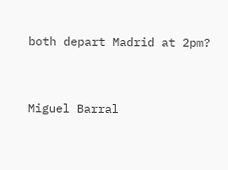both depart Madrid at 2pm?



Miguel Barral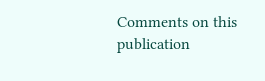Comments on this publication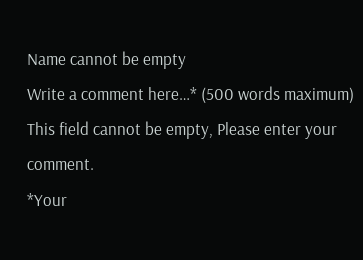Name cannot be empty
Write a comment here…* (500 words maximum)
This field cannot be empty, Please enter your comment.
*Your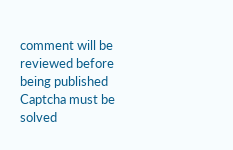comment will be reviewed before being published
Captcha must be solved